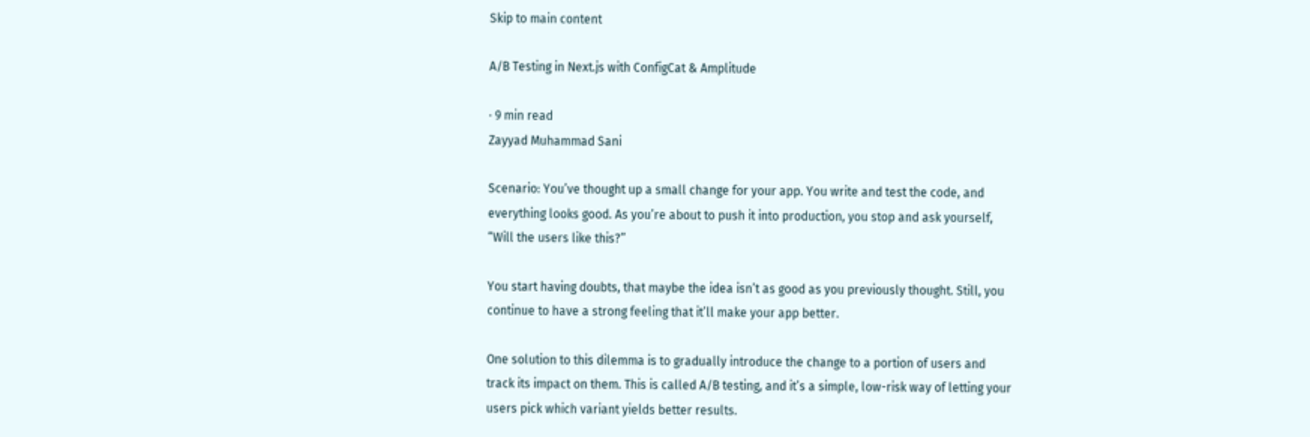Skip to main content

A/B Testing in Next.js with ConfigCat & Amplitude

· 9 min read
Zayyad Muhammad Sani

Scenario: You’ve thought up a small change for your app. You write and test the code, and everything looks good. As you’re about to push it into production, you stop and ask yourself, “Will the users like this?”

You start having doubts, that maybe the idea isn’t as good as you previously thought. Still, you continue to have a strong feeling that it’ll make your app better.

One solution to this dilemma is to gradually introduce the change to a portion of users and track its impact on them. This is called A/B testing, and it’s a simple, low-risk way of letting your users pick which variant yields better results.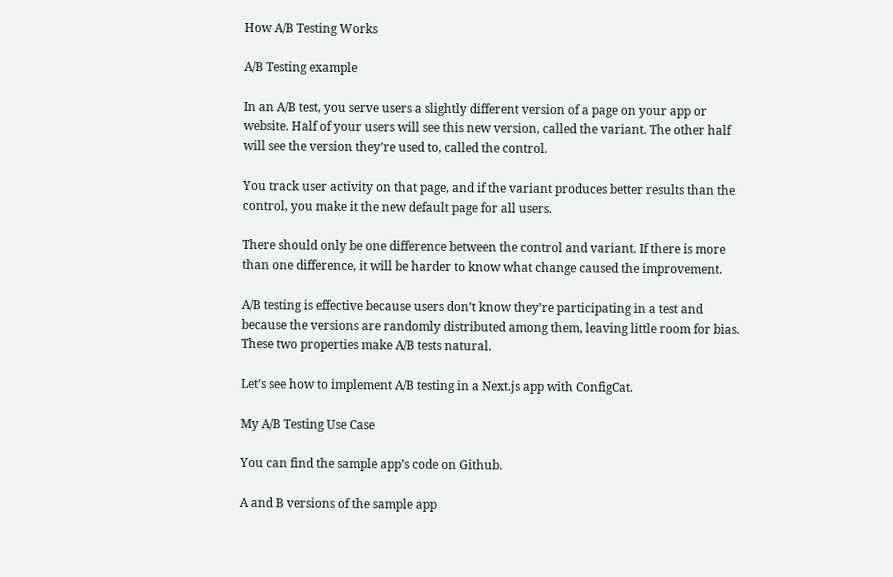How A/B Testing Works

A/B Testing example

In an A/B test, you serve users a slightly different version of a page on your app or website. Half of your users will see this new version, called the variant. The other half will see the version they’re used to, called the control.

You track user activity on that page, and if the variant produces better results than the control, you make it the new default page for all users.

There should only be one difference between the control and variant. If there is more than one difference, it will be harder to know what change caused the improvement.

A/B testing is effective because users don’t know they’re participating in a test and because the versions are randomly distributed among them, leaving little room for bias. These two properties make A/B tests natural.

Let’s see how to implement A/B testing in a Next.js app with ConfigCat.

My A/B Testing Use Case

You can find the sample app’s code on Github.

A and B versions of the sample app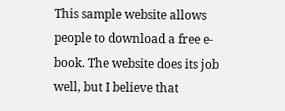This sample website allows people to download a free e-book. The website does its job well, but I believe that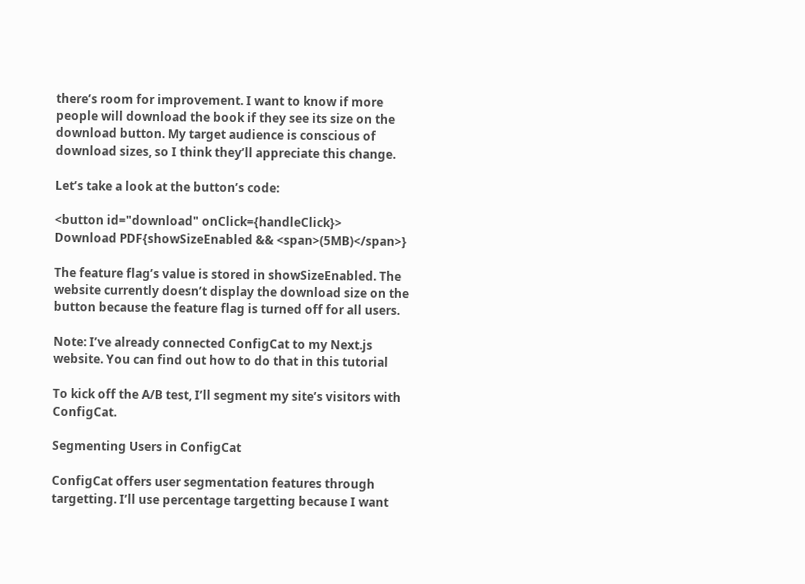there’s room for improvement. I want to know if more people will download the book if they see its size on the download button. My target audience is conscious of download sizes, so I think they’ll appreciate this change.

Let’s take a look at the button’s code:

<button id="download" onClick={handleClick}>
Download PDF{showSizeEnabled && <span>(5MB)</span>}

The feature flag’s value is stored in showSizeEnabled. The website currently doesn’t display the download size on the button because the feature flag is turned off for all users.

Note: I’ve already connected ConfigCat to my Next.js website. You can find out how to do that in this tutorial

To kick off the A/B test, I’ll segment my site’s visitors with ConfigCat.

Segmenting Users in ConfigCat

ConfigCat offers user segmentation features through targetting. I’ll use percentage targetting because I want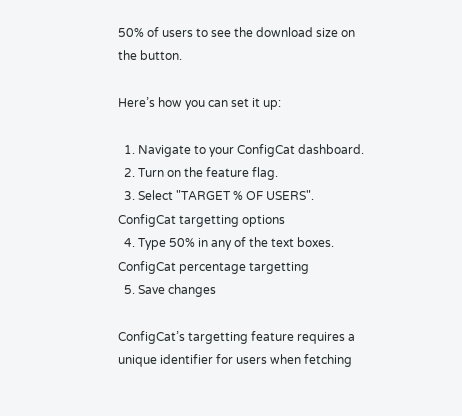50% of users to see the download size on the button.

Here’s how you can set it up:

  1. Navigate to your ConfigCat dashboard.
  2. Turn on the feature flag.
  3. Select "TARGET % OF USERS". ConfigCat targetting options
  4. Type 50% in any of the text boxes. ConfigCat percentage targetting
  5. Save changes

ConfigCat’s targetting feature requires a unique identifier for users when fetching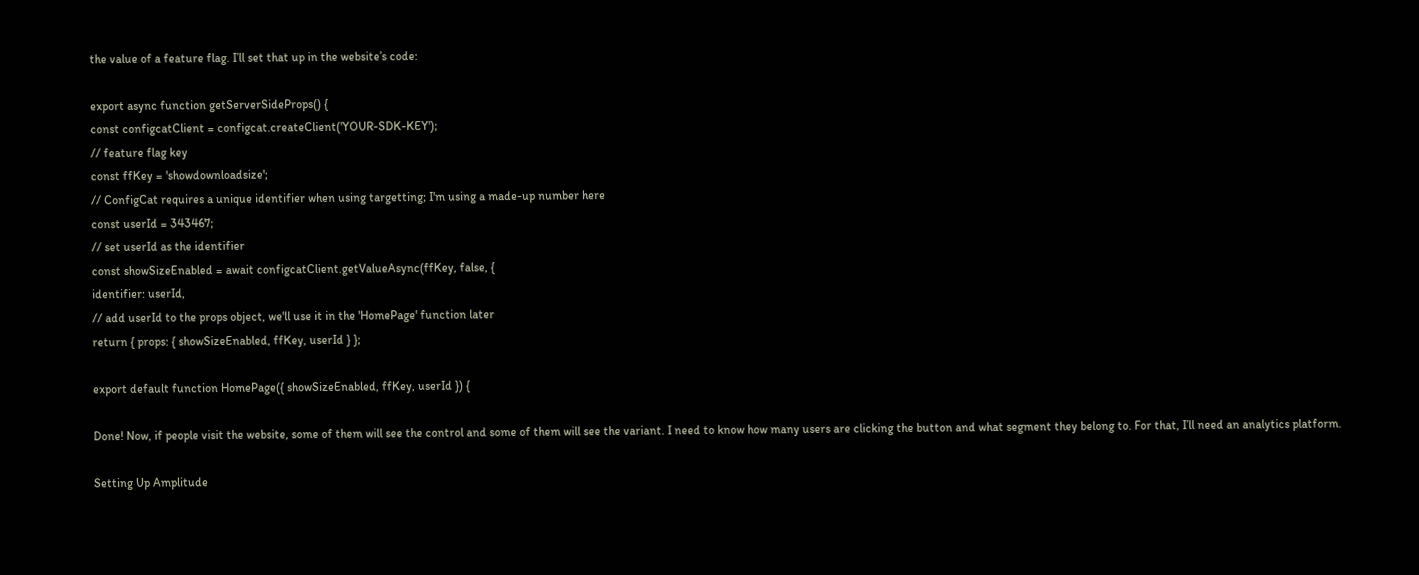the value of a feature flag. I’ll set that up in the website’s code:

export async function getServerSideProps() {
const configcatClient = configcat.createClient('YOUR-SDK-KEY');
// feature flag key
const ffKey = 'showdownloadsize';
// ConfigCat requires a unique identifier when using targetting; I'm using a made-up number here
const userId = 343467;
// set userId as the identifier
const showSizeEnabled = await configcatClient.getValueAsync(ffKey, false, {
identifier: userId,
// add userId to the props object, we'll use it in the 'HomePage' function later
return { props: { showSizeEnabled, ffKey, userId } };

export default function HomePage({ showSizeEnabled, ffKey, userId }) {

Done! Now, if people visit the website, some of them will see the control and some of them will see the variant. I need to know how many users are clicking the button and what segment they belong to. For that, I’ll need an analytics platform.

Setting Up Amplitude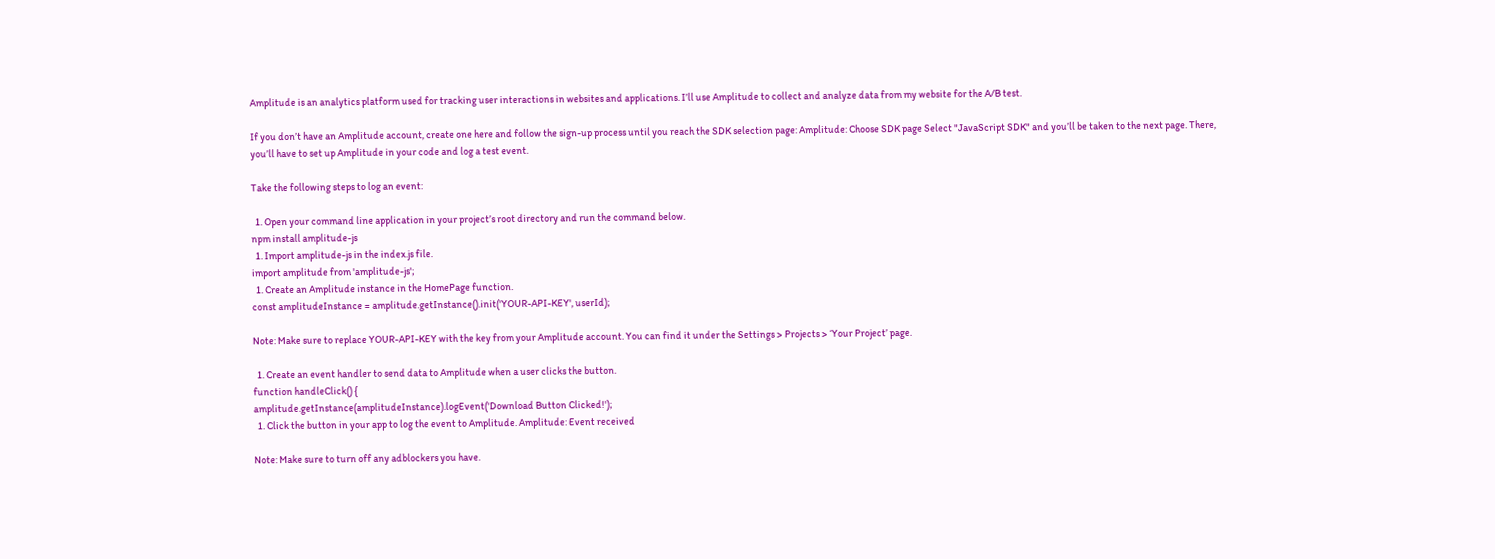Amplitude is an analytics platform used for tracking user interactions in websites and applications. I’ll use Amplitude to collect and analyze data from my website for the A/B test.

If you don’t have an Amplitude account, create one here and follow the sign-up process until you reach the SDK selection page: Amplitude: Choose SDK page Select "JavaScript SDK" and you’ll be taken to the next page. There, you’ll have to set up Amplitude in your code and log a test event.

Take the following steps to log an event:

  1. Open your command line application in your project’s root directory and run the command below.
npm install amplitude-js
  1. Import amplitude-js in the index.js file.
import amplitude from 'amplitude-js';
  1. Create an Amplitude instance in the HomePage function.
const amplitudeInstance = amplitude.getInstance().init('YOUR-API-KEY', userId);

Note: Make sure to replace YOUR-API-KEY with the key from your Amplitude account. You can find it under the Settings > Projects > ‘Your Project’ page.

  1. Create an event handler to send data to Amplitude when a user clicks the button.
function handleClick() {
amplitude.getInstance(amplitudeInstance).logEvent('Download Button Clicked!');
  1. Click the button in your app to log the event to Amplitude. Amplitude: Event received

Note: Make sure to turn off any adblockers you have.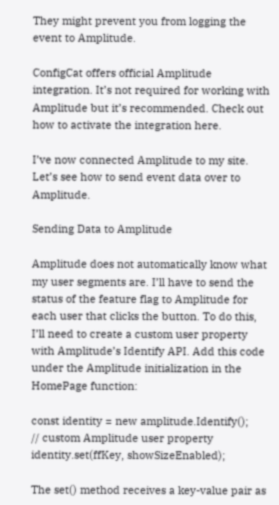They might prevent you from logging the event to Amplitude.

ConfigCat offers official Amplitude integration. It’s not required for working with Amplitude but it’s recommended. Check out how to activate the integration here.

I’ve now connected Amplitude to my site. Let’s see how to send event data over to Amplitude.

Sending Data to Amplitude

Amplitude does not automatically know what my user segments are. I’ll have to send the status of the feature flag to Amplitude for each user that clicks the button. To do this, I’ll need to create a custom user property with Amplitude’s Identify API. Add this code under the Amplitude initialization in the HomePage function:

const identity = new amplitude.Identify();
// custom Amplitude user property
identity.set(ffKey, showSizeEnabled);

The set() method receives a key-value pair as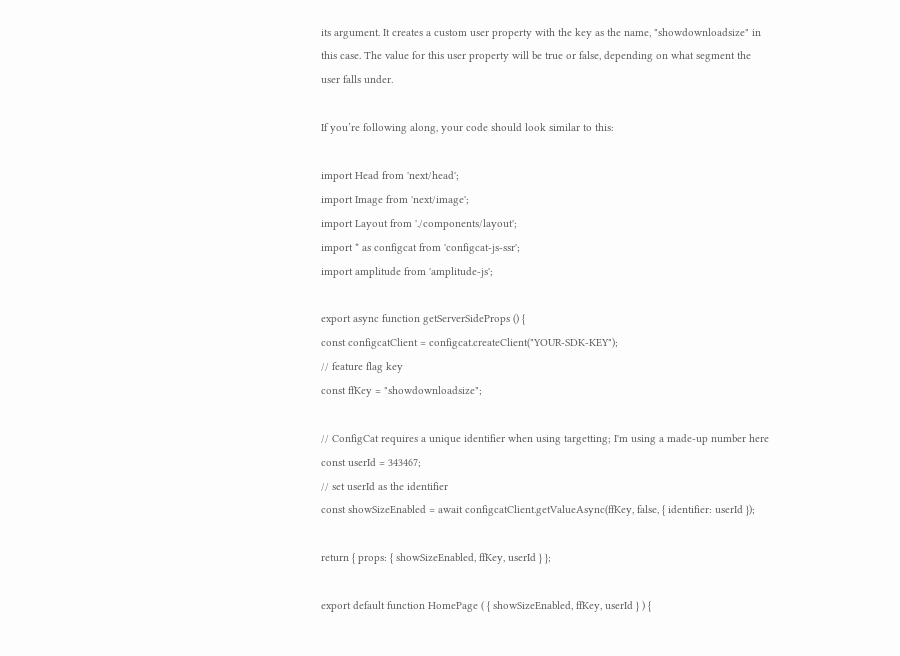its argument. It creates a custom user property with the key as the name, "showdownloadsize" in this case. The value for this user property will be true or false, depending on what segment the user falls under.

If you’re following along, your code should look similar to this:

import Head from 'next/head';
import Image from 'next/image';
import Layout from './components/layout';
import * as configcat from 'configcat-js-ssr';
import amplitude from 'amplitude-js';

export async function getServerSideProps () {
const configcatClient = configcat.createClient("YOUR-SDK-KEY");
// feature flag key
const ffKey = "showdownloadsize";

// ConfigCat requires a unique identifier when using targetting; I'm using a made-up number here
const userId = 343467;
// set userId as the identifier
const showSizeEnabled = await configcatClient.getValueAsync(ffKey, false, { identifier: userId });

return { props: { showSizeEnabled, ffKey, userId } };

export default function HomePage ( { showSizeEnabled, ffKey, userId } ) {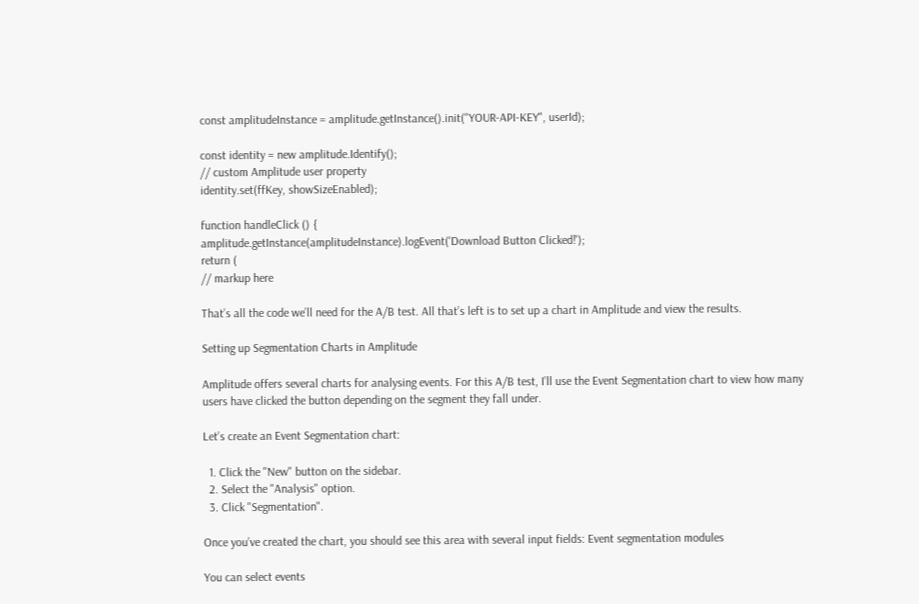const amplitudeInstance = amplitude.getInstance().init("YOUR-API-KEY", userId);

const identity = new amplitude.Identify();
// custom Amplitude user property
identity.set(ffKey, showSizeEnabled);

function handleClick () {
amplitude.getInstance(amplitudeInstance).logEvent('Download Button Clicked!');
return (
// markup here

That’s all the code we’ll need for the A/B test. All that’s left is to set up a chart in Amplitude and view the results.

Setting up Segmentation Charts in Amplitude

Amplitude offers several charts for analysing events. For this A/B test, I’ll use the Event Segmentation chart to view how many users have clicked the button depending on the segment they fall under.

Let’s create an Event Segmentation chart:

  1. Click the "New" button on the sidebar.
  2. Select the "Analysis" option.
  3. Click "Segmentation".

Once you’ve created the chart, you should see this area with several input fields: Event segmentation modules

You can select events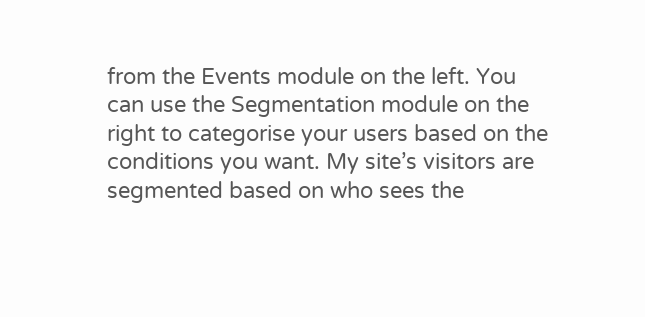from the Events module on the left. You can use the Segmentation module on the right to categorise your users based on the conditions you want. My site’s visitors are segmented based on who sees the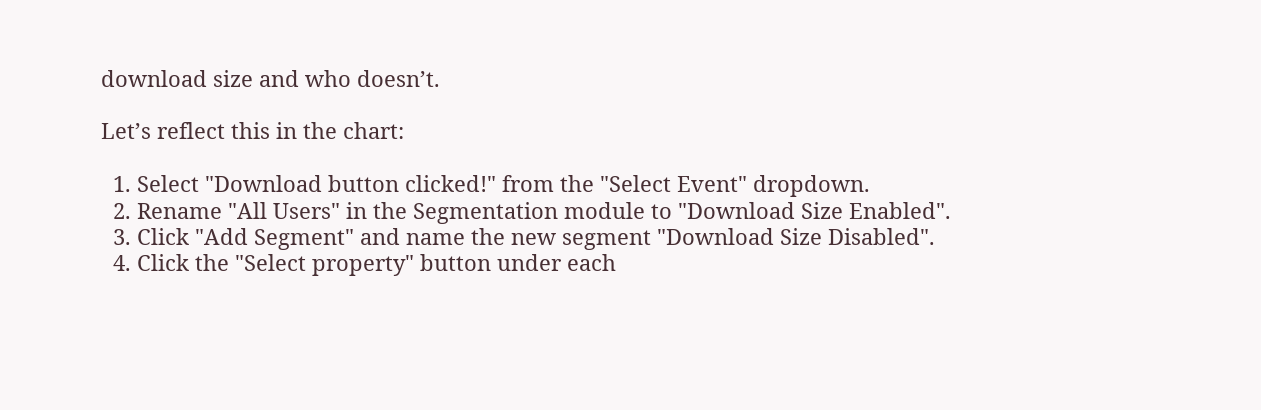download size and who doesn’t.

Let’s reflect this in the chart:

  1. Select "Download button clicked!" from the "Select Event" dropdown.
  2. Rename "All Users" in the Segmentation module to "Download Size Enabled".
  3. Click "Add Segment" and name the new segment "Download Size Disabled".
  4. Click the "Select property" button under each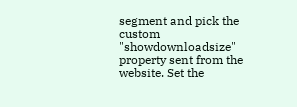segment and pick the custom "showdownloadsize" property sent from the website. Set the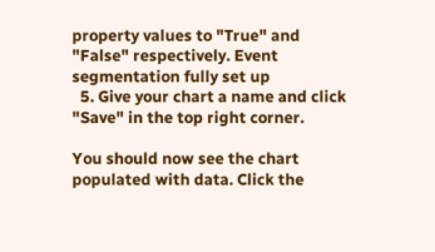property values to "True" and "False" respectively. Event segmentation fully set up
  5. Give your chart a name and click "Save" in the top right corner.

You should now see the chart populated with data. Click the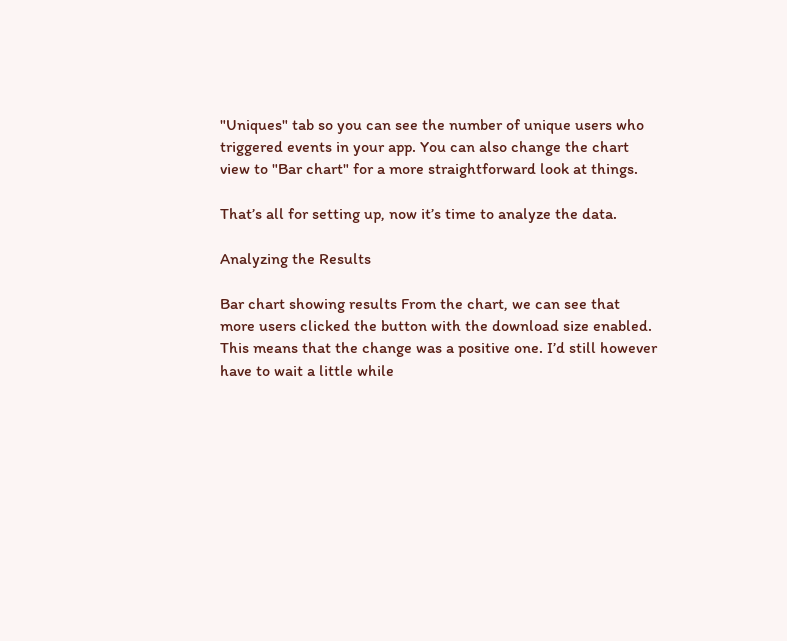"Uniques" tab so you can see the number of unique users who triggered events in your app. You can also change the chart view to "Bar chart" for a more straightforward look at things.

That’s all for setting up, now it’s time to analyze the data.

Analyzing the Results

Bar chart showing results From the chart, we can see that more users clicked the button with the download size enabled. This means that the change was a positive one. I’d still however have to wait a little while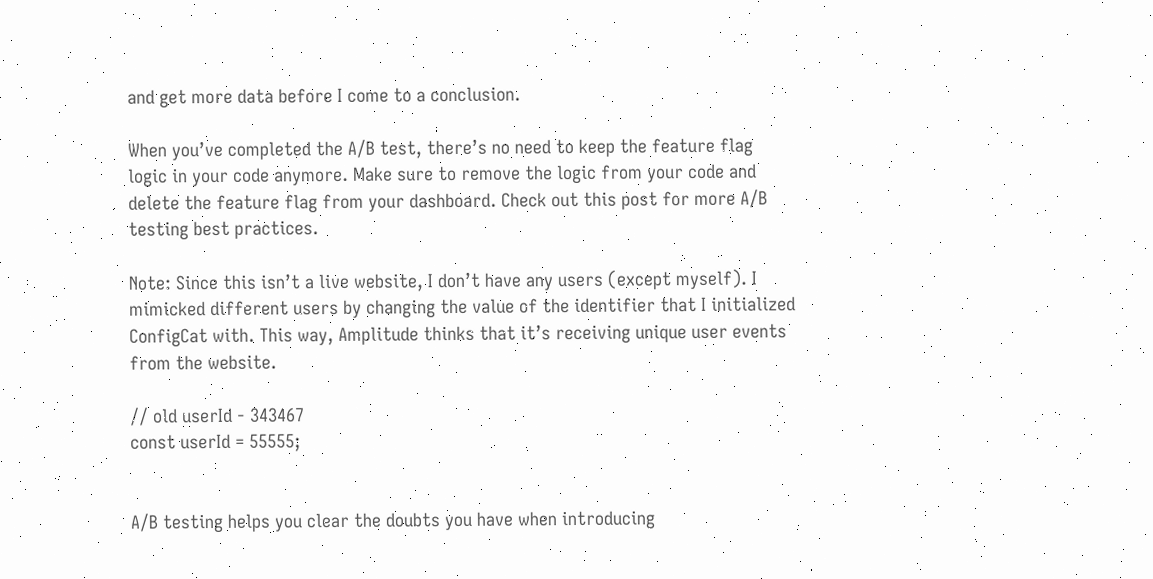and get more data before I come to a conclusion.

When you’ve completed the A/B test, there’s no need to keep the feature flag logic in your code anymore. Make sure to remove the logic from your code and delete the feature flag from your dashboard. Check out this post for more A/B testing best practices.

Note: Since this isn’t a live website, I don’t have any users (except myself). I mimicked different users by changing the value of the identifier that I initialized ConfigCat with. This way, Amplitude thinks that it’s receiving unique user events from the website.

// old userId - 343467
const userId = 55555;


A/B testing helps you clear the doubts you have when introducing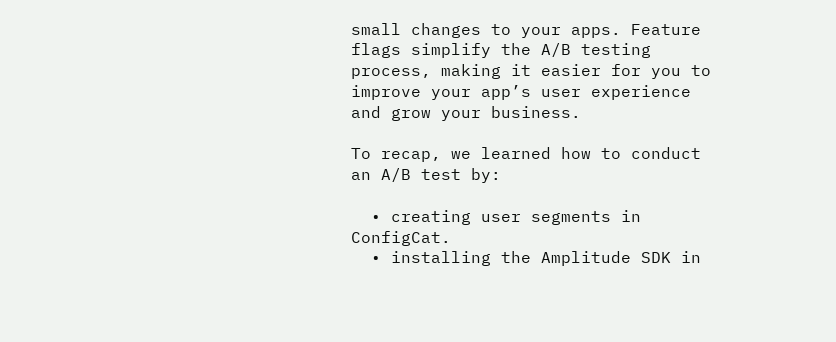small changes to your apps. Feature flags simplify the A/B testing process, making it easier for you to improve your app’s user experience and grow your business.

To recap, we learned how to conduct an A/B test by:

  • creating user segments in ConfigCat.
  • installing the Amplitude SDK in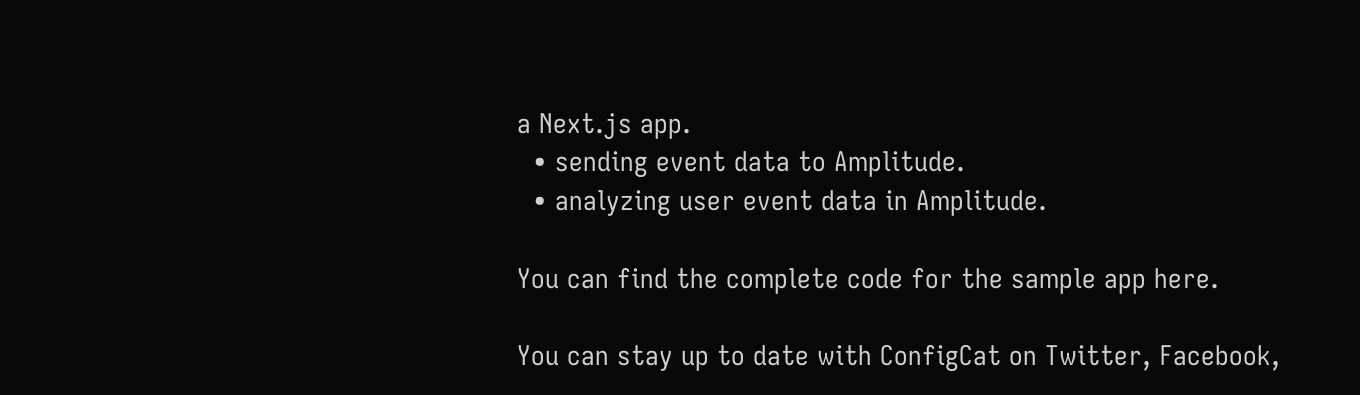a Next.js app.
  • sending event data to Amplitude.
  • analyzing user event data in Amplitude.

You can find the complete code for the sample app here.

You can stay up to date with ConfigCat on Twitter, Facebook,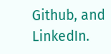Github, and LinkedIn.